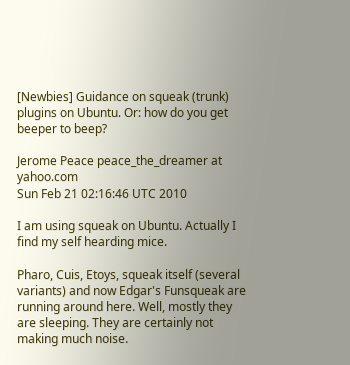[Newbies] Guidance on squeak (trunk) plugins on Ubuntu. Or: how do you get beeper to beep?

Jerome Peace peace_the_dreamer at yahoo.com
Sun Feb 21 02:16:46 UTC 2010

I am using squeak on Ubuntu. Actually I find my self hearding mice.

Pharo, Cuis, Etoys, squeak itself (several variants) and now Edgar's Funsqueak are running around here. Well, mostly they are sleeping. They are certainly not making much noise.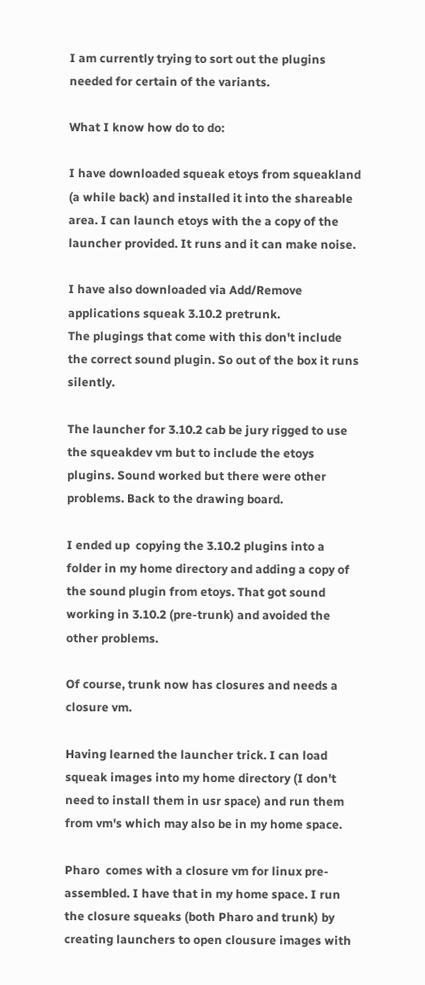I am currently trying to sort out the plugins needed for certain of the variants.

What I know how do to do:

I have downloaded squeak etoys from squeakland (a while back) and installed it into the shareable area. I can launch etoys with the a copy of the launcher provided. It runs and it can make noise.

I have also downloaded via Add/Remove applications squeak 3.10.2 pretrunk.
The plugings that come with this don't include the correct sound plugin. So out of the box it runs silently.

The launcher for 3.10.2 cab be jury rigged to use the squeakdev vm but to include the etoys  plugins. Sound worked but there were other problems. Back to the drawing board.

I ended up  copying the 3.10.2 plugins into a folder in my home directory and adding a copy of the sound plugin from etoys. That got sound working in 3.10.2 (pre-trunk) and avoided the other problems.

Of course, trunk now has closures and needs a closure vm.

Having learned the launcher trick. I can load squeak images into my home directory (I don't need to install them in usr space) and run them from vm's which may also be in my home space.

Pharo  comes with a closure vm for linux pre-assembled. I have that in my home space. I run the closure squeaks (both Pharo and trunk) by creating launchers to open clousure images with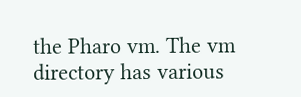the Pharo vm. The vm directory has various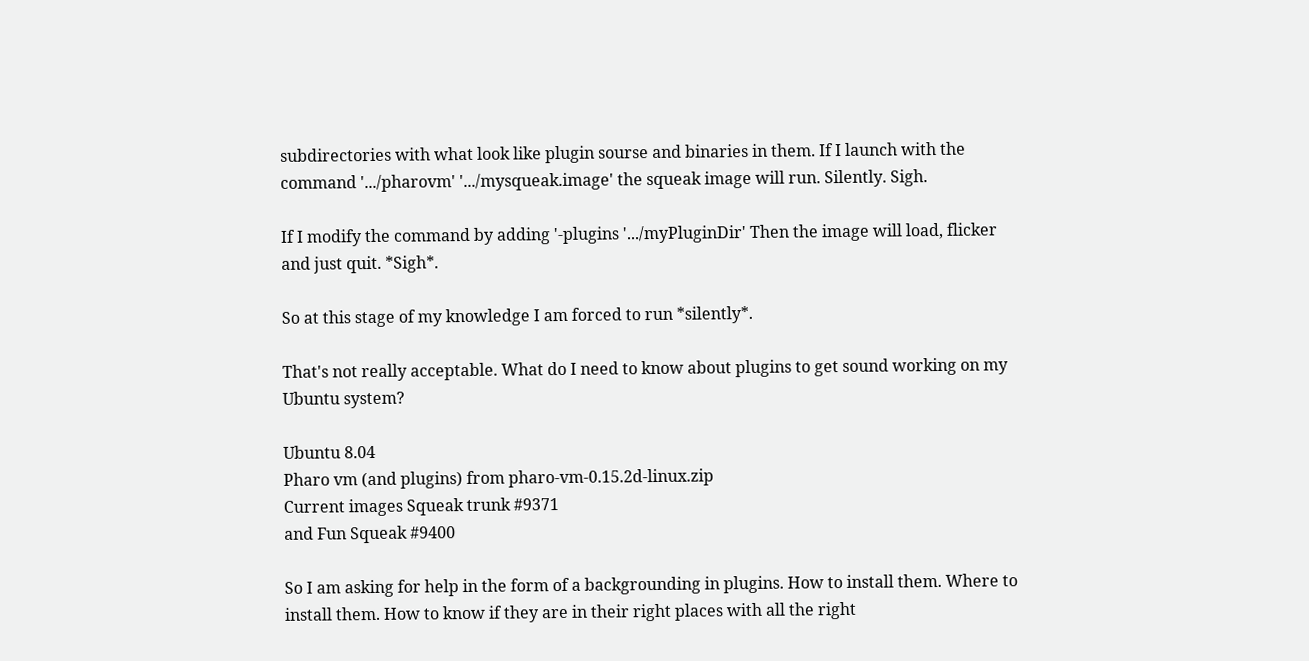subdirectories with what look like plugin sourse and binaries in them. If I launch with the command '.../pharovm' '.../mysqueak.image' the squeak image will run. Silently. Sigh.

If I modify the command by adding '-plugins '.../myPluginDir' Then the image will load, flicker and just quit. *Sigh*.

So at this stage of my knowledge I am forced to run *silently*.

That's not really acceptable. What do I need to know about plugins to get sound working on my Ubuntu system?

Ubuntu 8.04
Pharo vm (and plugins) from pharo-vm-0.15.2d-linux.zip
Current images Squeak trunk #9371
and Fun Squeak #9400

So I am asking for help in the form of a backgrounding in plugins. How to install them. Where to install them. How to know if they are in their right places with all the right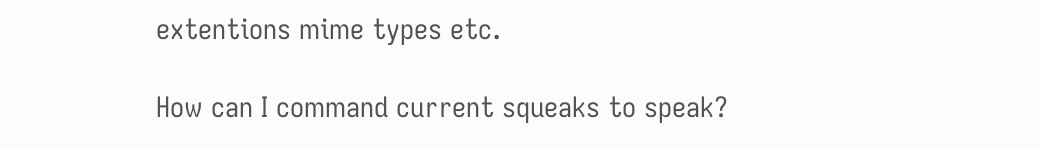extentions mime types etc.

How can I command current squeaks to speak?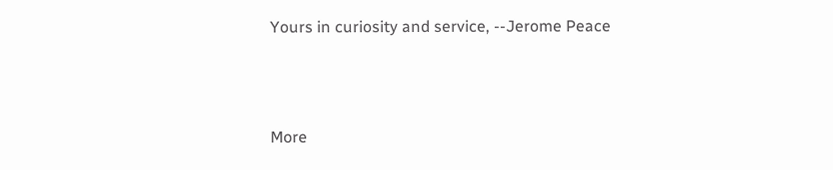Yours in curiosity and service, --Jerome Peace



More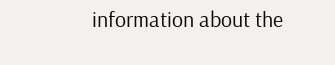information about the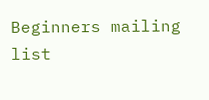Beginners mailing list